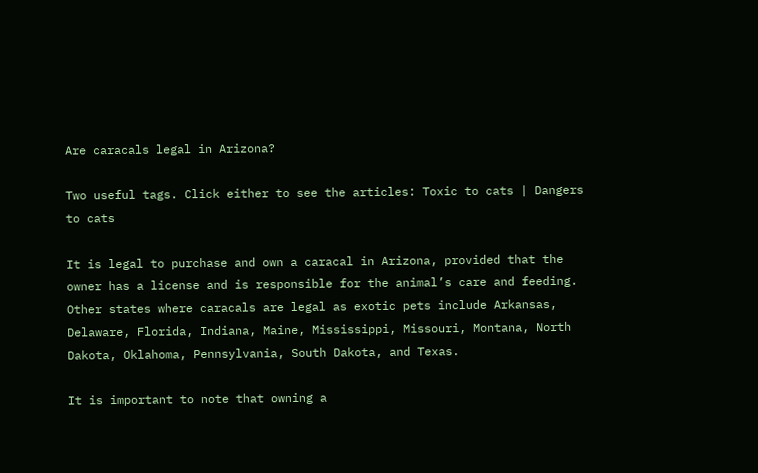Are caracals legal in Arizona?

Two useful tags. Click either to see the articles: Toxic to cats | Dangers to cats

It is legal to purchase and own a caracal in Arizona, provided that the owner has a license and is responsible for the animal’s care and feeding. Other states where caracals are legal as exotic pets include Arkansas, Delaware, Florida, Indiana, Maine, Mississippi, Missouri, Montana, North Dakota, Oklahoma, Pennsylvania, South Dakota, and Texas.

It is important to note that owning a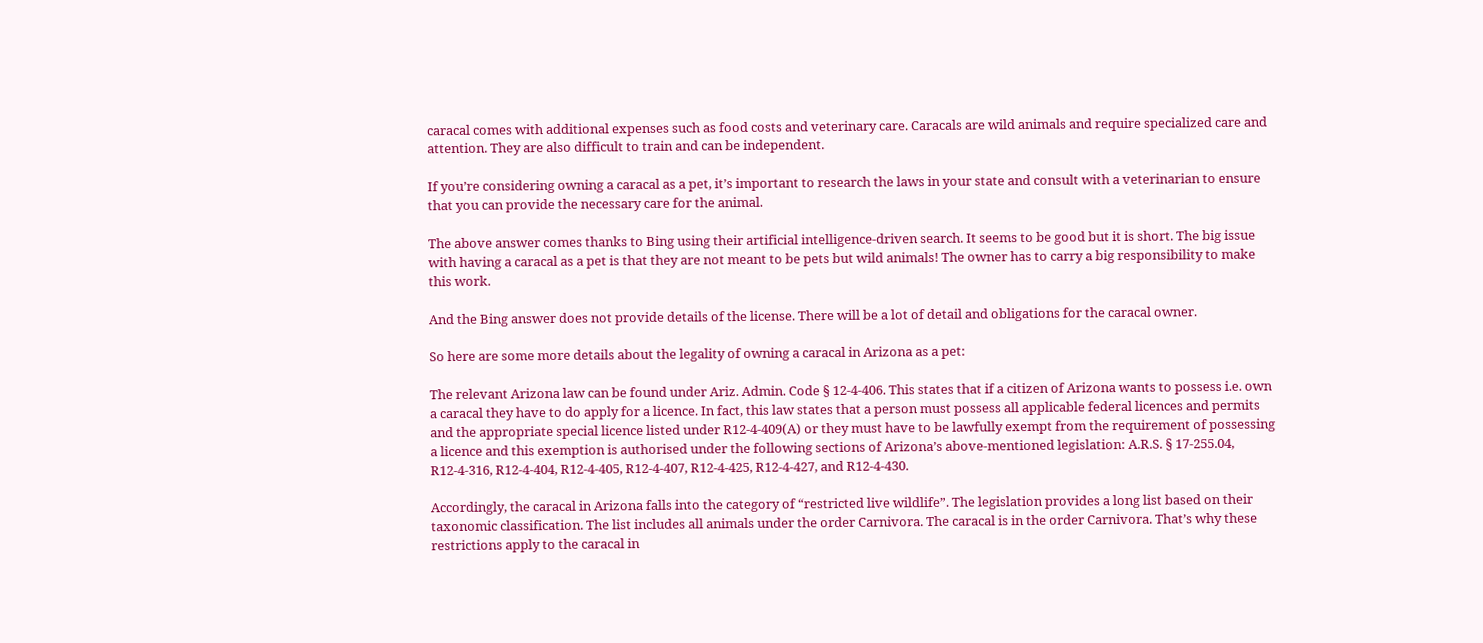caracal comes with additional expenses such as food costs and veterinary care. Caracals are wild animals and require specialized care and attention. They are also difficult to train and can be independent.

If you’re considering owning a caracal as a pet, it’s important to research the laws in your state and consult with a veterinarian to ensure that you can provide the necessary care for the animal.

The above answer comes thanks to Bing using their artificial intelligence-driven search. It seems to be good but it is short. The big issue with having a caracal as a pet is that they are not meant to be pets but wild animals! The owner has to carry a big responsibility to make this work.

And the Bing answer does not provide details of the license. There will be a lot of detail and obligations for the caracal owner.

So here are some more details about the legality of owning a caracal in Arizona as a pet:

The relevant Arizona law can be found under Ariz. Admin. Code § 12-4-406. This states that if a citizen of Arizona wants to possess i.e. own a caracal they have to do apply for a licence. In fact, this law states that a person must possess all applicable federal licences and permits and the appropriate special licence listed under R12-4-409(A) or they must have to be lawfully exempt from the requirement of possessing a licence and this exemption is authorised under the following sections of Arizona’s above-mentioned legislation: A.R.S. § 17-255.04, R12-4-316, R12-4-404, R12-4-405, R12-4-407, R12-4-425, R12-4-427, and R12-4-430.

Accordingly, the caracal in Arizona falls into the category of “restricted live wildlife”. The legislation provides a long list based on their taxonomic classification. The list includes all animals under the order Carnivora. The caracal is in the order Carnivora. That’s why these restrictions apply to the caracal in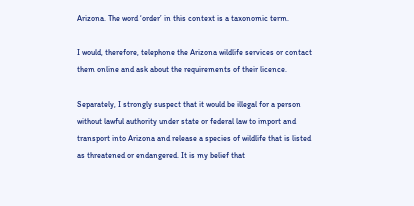Arizona. The word ‘order’ in this context is a taxonomic term.

I would, therefore, telephone the Arizona wildlife services or contact them online and ask about the requirements of their licence.

Separately, I strongly suspect that it would be illegal for a person without lawful authority under state or federal law to import and transport into Arizona and release a species of wildlife that is listed as threatened or endangered. It is my belief that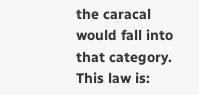the caracal would fall into that category. This law is: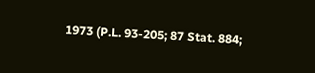1973 (P.L. 93-205; 87 Stat. 884;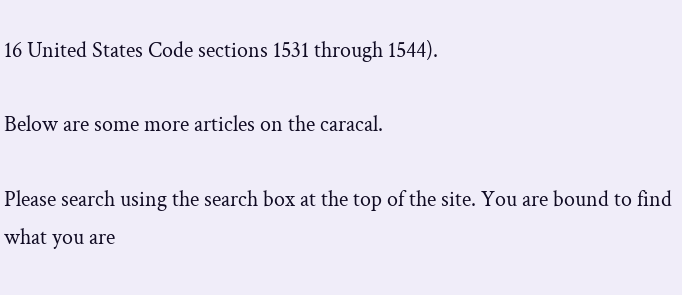16 United States Code sections 1531 through 1544).

Below are some more articles on the caracal.

Please search using the search box at the top of the site. You are bound to find what you are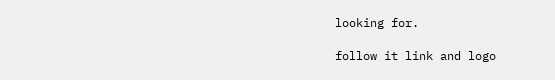looking for.

follow it link and logo